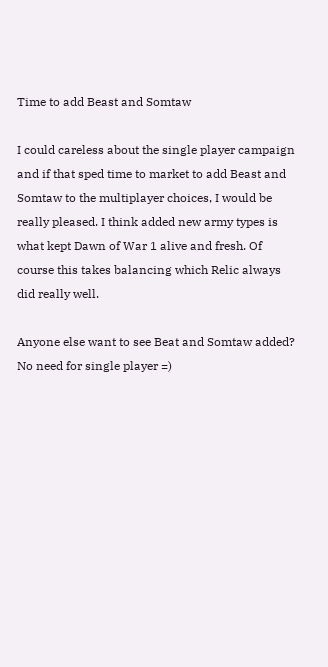Time to add Beast and Somtaw

I could careless about the single player campaign and if that sped time to market to add Beast and Somtaw to the multiplayer choices, I would be really pleased. I think added new army types is what kept Dawn of War 1 alive and fresh. Of course this takes balancing which Relic always did really well.

Anyone else want to see Beat and Somtaw added? No need for single player =)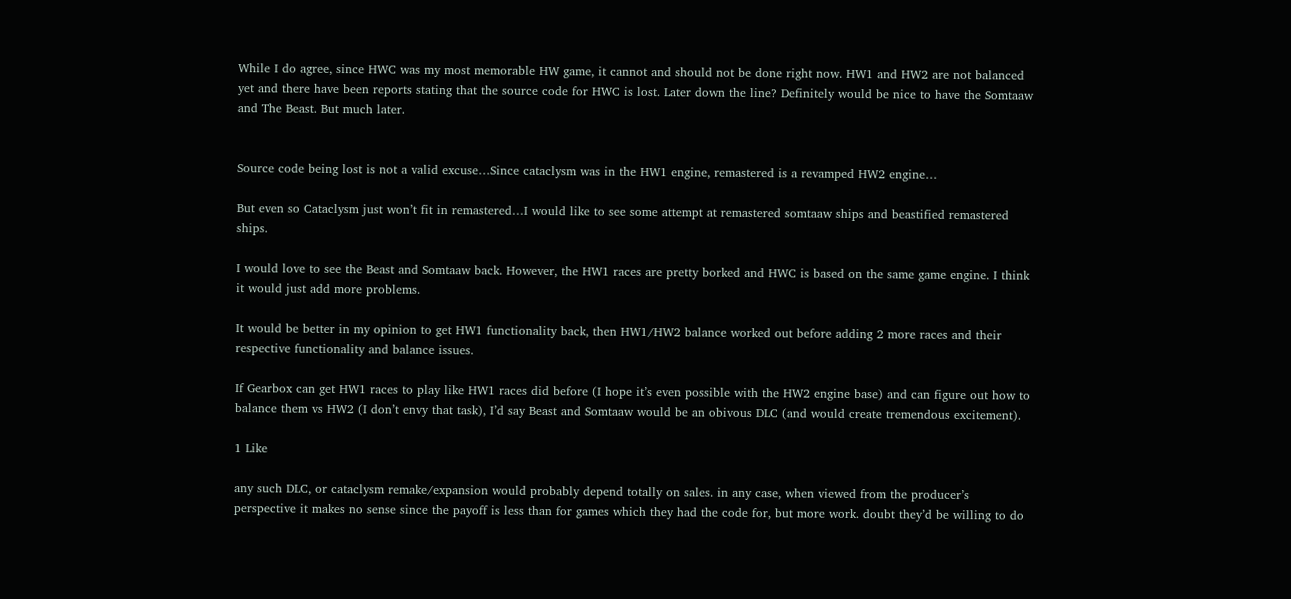While I do agree, since HWC was my most memorable HW game, it cannot and should not be done right now. HW1 and HW2 are not balanced yet and there have been reports stating that the source code for HWC is lost. Later down the line? Definitely would be nice to have the Somtaaw and The Beast. But much later.


Source code being lost is not a valid excuse…Since cataclysm was in the HW1 engine, remastered is a revamped HW2 engine…

But even so Cataclysm just won’t fit in remastered…I would like to see some attempt at remastered somtaaw ships and beastified remastered ships.

I would love to see the Beast and Somtaaw back. However, the HW1 races are pretty borked and HWC is based on the same game engine. I think it would just add more problems.

It would be better in my opinion to get HW1 functionality back, then HW1/HW2 balance worked out before adding 2 more races and their respective functionality and balance issues.

If Gearbox can get HW1 races to play like HW1 races did before (I hope it’s even possible with the HW2 engine base) and can figure out how to balance them vs HW2 (I don’t envy that task), I’d say Beast and Somtaaw would be an obivous DLC (and would create tremendous excitement).

1 Like

any such DLC, or cataclysm remake/expansion would probably depend totally on sales. in any case, when viewed from the producer’s perspective it makes no sense since the payoff is less than for games which they had the code for, but more work. doubt they’d be willing to do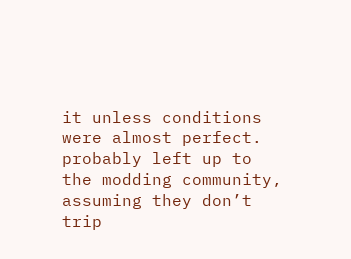it unless conditions were almost perfect. probably left up to the modding community, assuming they don’t trip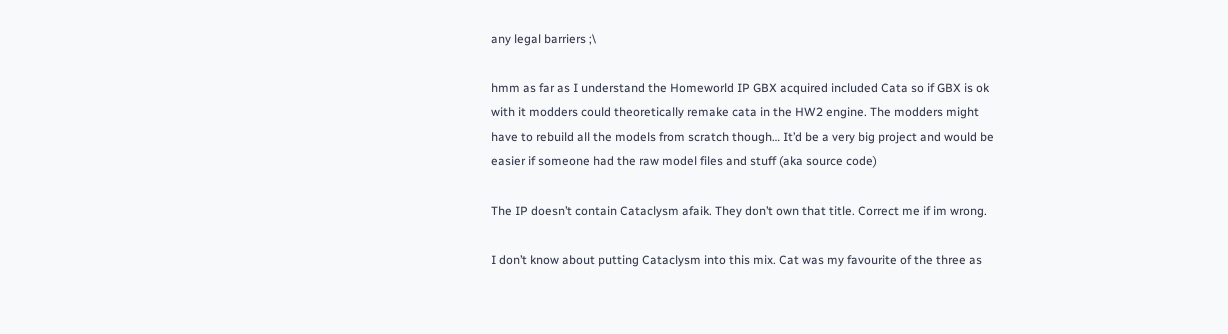any legal barriers ;\

hmm as far as I understand the Homeworld IP GBX acquired included Cata so if GBX is ok with it modders could theoretically remake cata in the HW2 engine. The modders might have to rebuild all the models from scratch though… It’d be a very big project and would be easier if someone had the raw model files and stuff (aka source code)

The IP doesn’t contain Cataclysm afaik. They don’t own that title. Correct me if im wrong.

I don’t know about putting Cataclysm into this mix. Cat was my favourite of the three as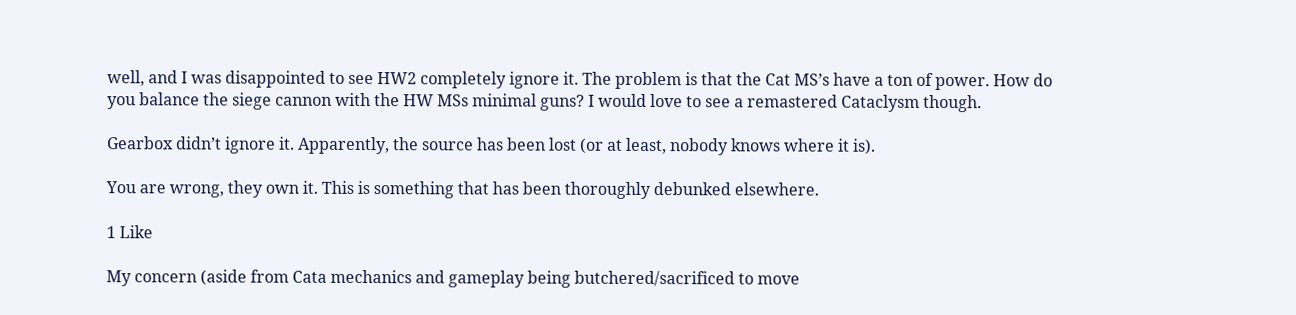well, and I was disappointed to see HW2 completely ignore it. The problem is that the Cat MS’s have a ton of power. How do you balance the siege cannon with the HW MSs minimal guns? I would love to see a remastered Cataclysm though.

Gearbox didn’t ignore it. Apparently, the source has been lost (or at least, nobody knows where it is).

You are wrong, they own it. This is something that has been thoroughly debunked elsewhere.

1 Like

My concern (aside from Cata mechanics and gameplay being butchered/sacrificed to move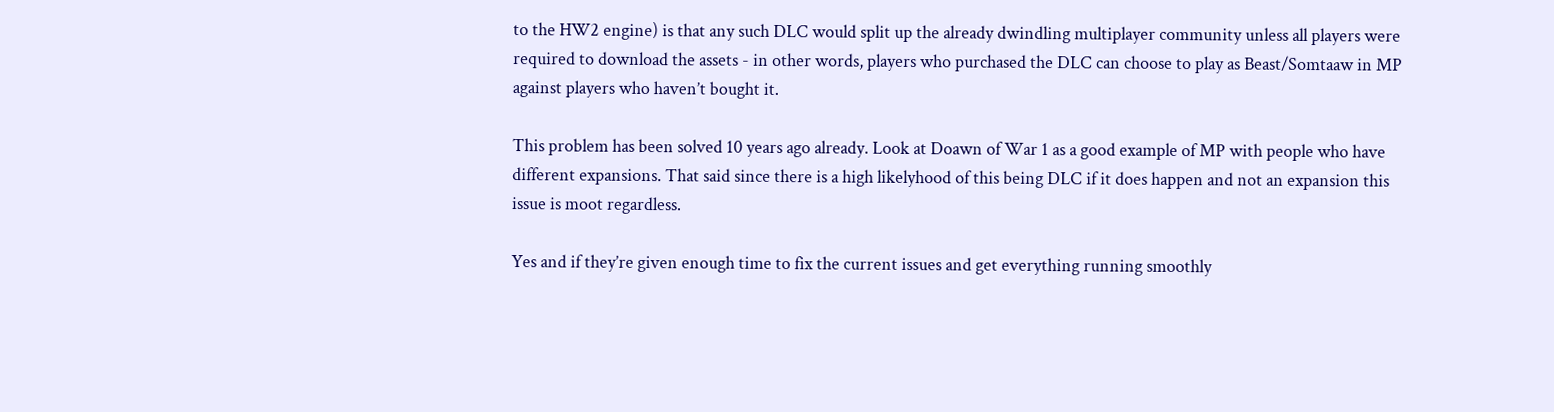to the HW2 engine) is that any such DLC would split up the already dwindling multiplayer community unless all players were required to download the assets - in other words, players who purchased the DLC can choose to play as Beast/Somtaaw in MP against players who haven’t bought it.

This problem has been solved 10 years ago already. Look at Doawn of War 1 as a good example of MP with people who have different expansions. That said since there is a high likelyhood of this being DLC if it does happen and not an expansion this issue is moot regardless.

Yes and if they’re given enough time to fix the current issues and get everything running smoothly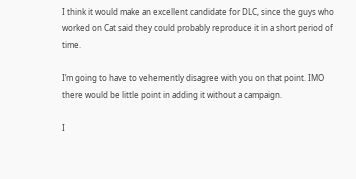I think it would make an excellent candidate for DLC, since the guys who worked on Cat said they could probably reproduce it in a short period of time.

I’m going to have to vehemently disagree with you on that point. IMO there would be little point in adding it without a campaign.

I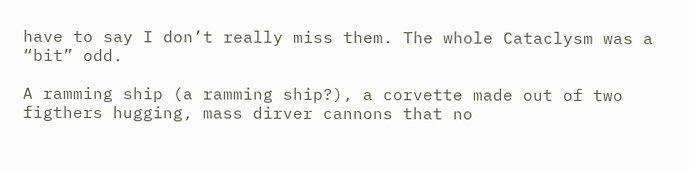have to say I don’t really miss them. The whole Cataclysm was a “bit” odd.

A ramming ship (a ramming ship?), a corvette made out of two figthers hugging, mass dirver cannons that no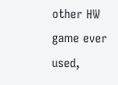other HW game ever used,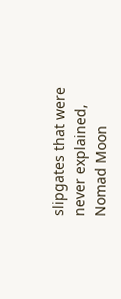slipgates that were never explained, Nomad Moon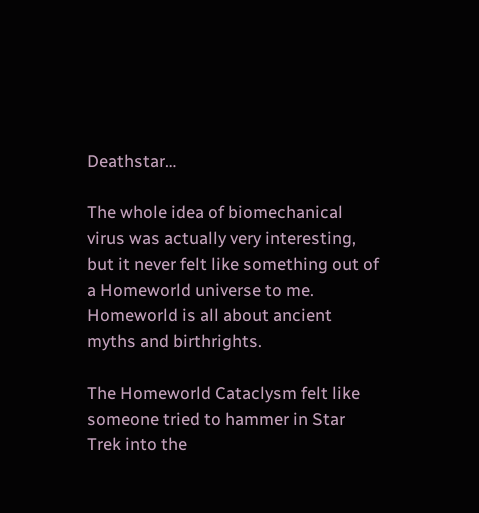Deathstar…

The whole idea of biomechanical virus was actually very interesting, but it never felt like something out of a Homeworld universe to me. Homeworld is all about ancient myths and birthrights.

The Homeworld Cataclysm felt like someone tried to hammer in Star Trek into the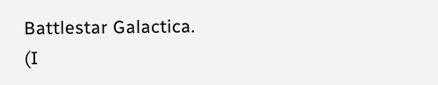Battlestar Galactica.
(I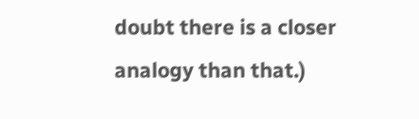doubt there is a closer analogy than that.)